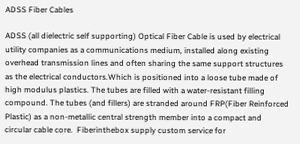ADSS Fiber Cables

ADSS (all dielectric self supporting) Optical Fiber Cable is used by electrical utility companies as a communications medium, installed along existing overhead transmission lines and often sharing the same support structures as the electrical conductors.Which is positioned into a loose tube made of high modulus plastics. The tubes are filled with a water-resistant filling compound. The tubes (and fillers) are stranded around FRP(Fiber Reinforced Plastic) as a non-metallic central strength member into a compact and circular cable core.  Fiberinthebox supply custom service for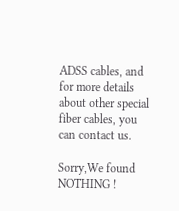ADSS cables, and for more details about other special fiber cables, you can contact us.

Sorry,We found NOTHING !